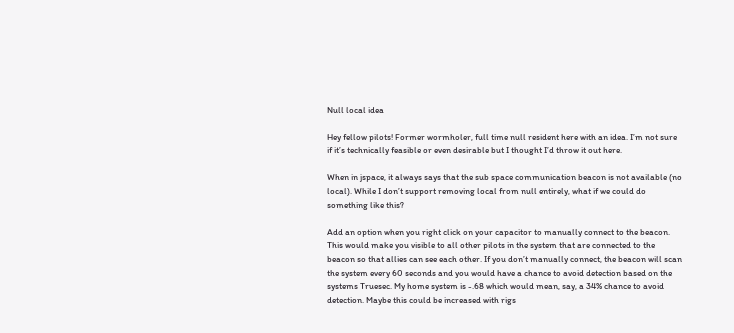Null local idea

Hey fellow pilots! Former wormholer, full time null resident here with an idea. I’m not sure if it’s technically feasible or even desirable but I thought I’d throw it out here.

When in jspace, it always says that the sub space communication beacon is not available (no local). While I don’t support removing local from null entirely, what if we could do something like this?

Add an option when you right click on your capacitor to manually connect to the beacon. This would make you visible to all other pilots in the system that are connected to the beacon so that allies can see each other. If you don’t manually connect, the beacon will scan the system every 60 seconds and you would have a chance to avoid detection based on the systems Truesec. My home system is -.68 which would mean, say, a 34% chance to avoid detection. Maybe this could be increased with rigs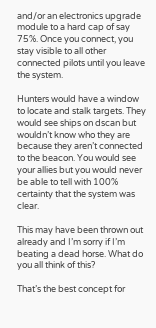and/or an electronics upgrade module to a hard cap of say 75%. Once you connect, you stay visible to all other connected pilots until you leave the system.

Hunters would have a window to locate and stalk targets. They would see ships on dscan but wouldn’t know who they are because they aren’t connected to the beacon. You would see your allies but you would never be able to tell with 100% certainty that the system was clear.

This may have been thrown out already and I’m sorry if I’m beating a dead horse. What do you all think of this?

That’s the best concept for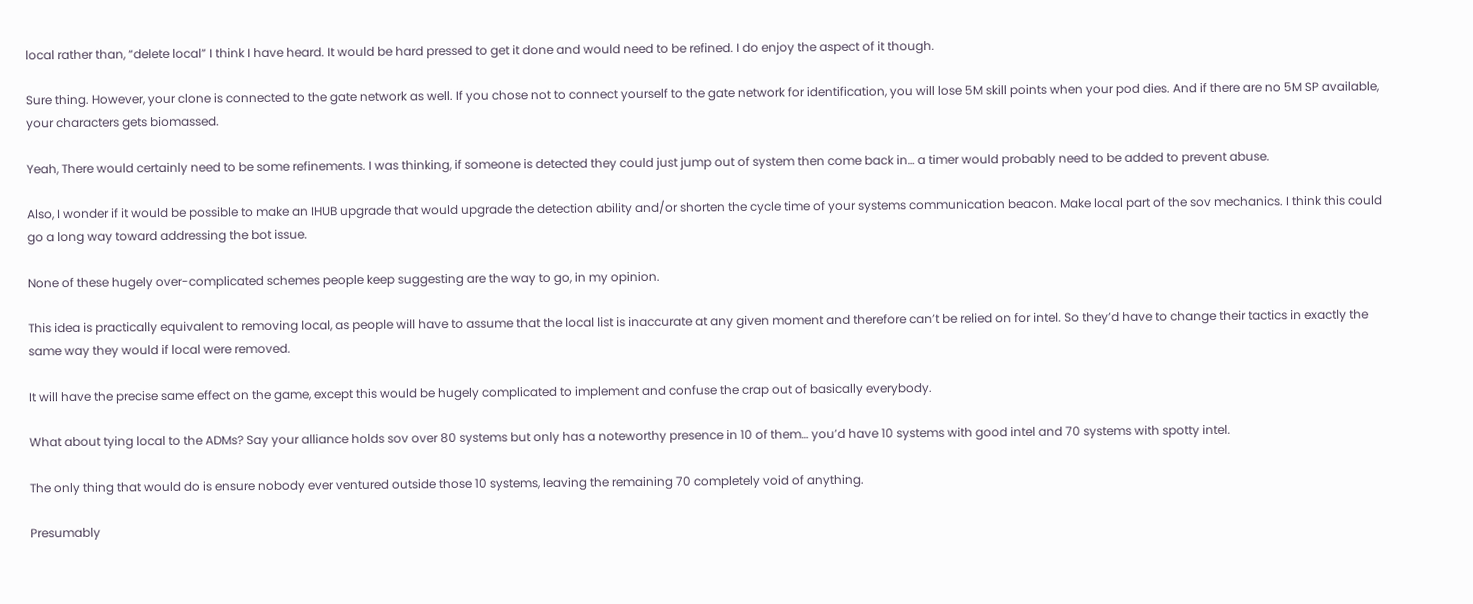local rather than, “delete local” I think I have heard. It would be hard pressed to get it done and would need to be refined. I do enjoy the aspect of it though.

Sure thing. However, your clone is connected to the gate network as well. If you chose not to connect yourself to the gate network for identification, you will lose 5M skill points when your pod dies. And if there are no 5M SP available, your characters gets biomassed.

Yeah, There would certainly need to be some refinements. I was thinking, if someone is detected they could just jump out of system then come back in… a timer would probably need to be added to prevent abuse.

Also, I wonder if it would be possible to make an IHUB upgrade that would upgrade the detection ability and/or shorten the cycle time of your systems communication beacon. Make local part of the sov mechanics. I think this could go a long way toward addressing the bot issue.

None of these hugely over-complicated schemes people keep suggesting are the way to go, in my opinion.

This idea is practically equivalent to removing local, as people will have to assume that the local list is inaccurate at any given moment and therefore can’t be relied on for intel. So they’d have to change their tactics in exactly the same way they would if local were removed.

It will have the precise same effect on the game, except this would be hugely complicated to implement and confuse the crap out of basically everybody.

What about tying local to the ADMs? Say your alliance holds sov over 80 systems but only has a noteworthy presence in 10 of them… you’d have 10 systems with good intel and 70 systems with spotty intel.

The only thing that would do is ensure nobody ever ventured outside those 10 systems, leaving the remaining 70 completely void of anything.

Presumably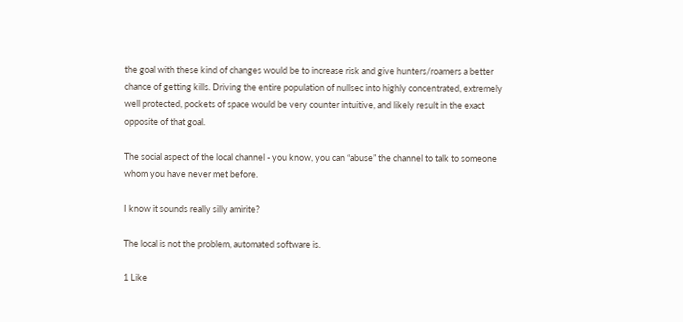the goal with these kind of changes would be to increase risk and give hunters/roamers a better chance of getting kills. Driving the entire population of nullsec into highly concentrated, extremely well protected, pockets of space would be very counter intuitive, and likely result in the exact opposite of that goal.

The social aspect of the local channel - you know, you can “abuse” the channel to talk to someone whom you have never met before.

I know it sounds really silly amirite?

The local is not the problem, automated software is.

1 Like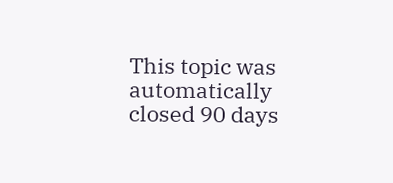This topic was automatically closed 90 days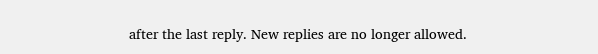after the last reply. New replies are no longer allowed.